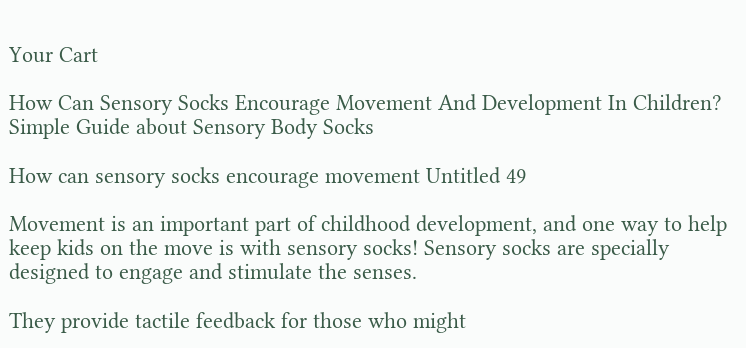Your Cart

How Can Sensory Socks Encourage Movement And Development In Children? Simple Guide about Sensory Body Socks

How can sensory socks encourage movement Untitled 49

Movement is an important part of childhood development, and one way to help keep kids on the move is with sensory socks! Sensory socks are specially designed to engage and stimulate the senses.

They provide tactile feedback for those who might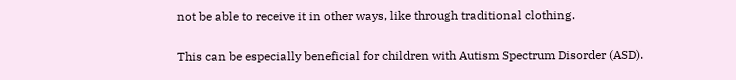not be able to receive it in other ways, like through traditional clothing.

This can be especially beneficial for children with Autism Spectrum Disorder (ASD).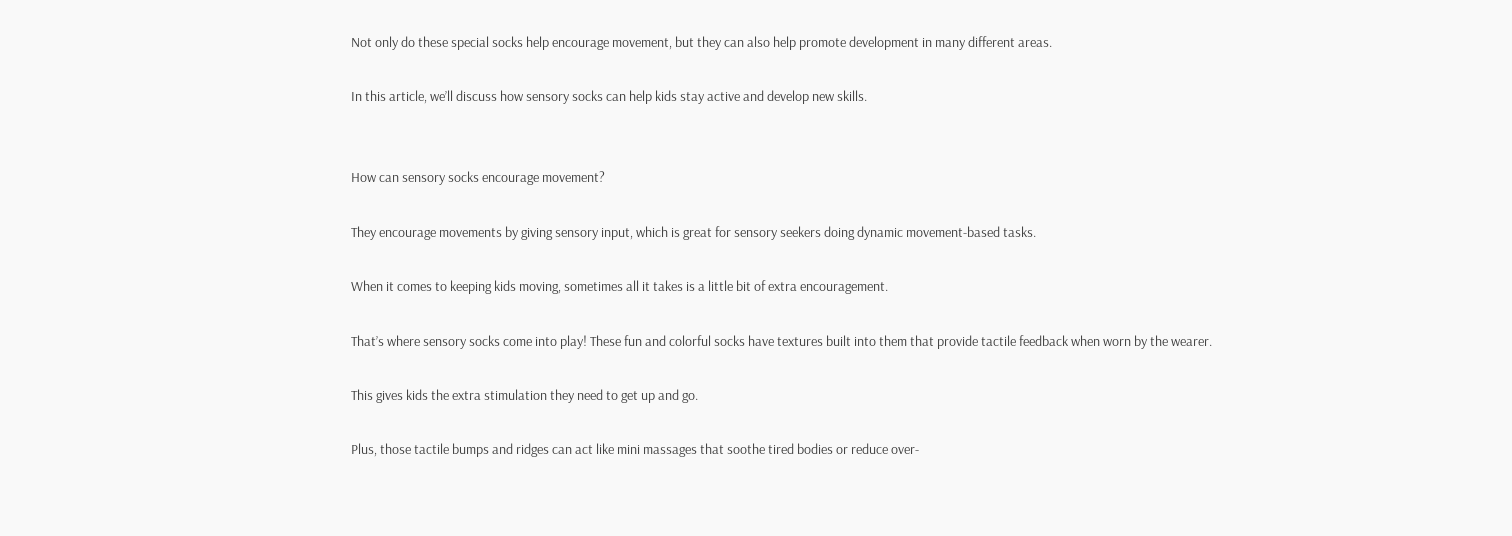Not only do these special socks help encourage movement, but they can also help promote development in many different areas.

In this article, we’ll discuss how sensory socks can help kids stay active and develop new skills.


How can sensory socks encourage movement?

They encourage movements by giving sensory input, which is great for sensory seekers doing dynamic movement-based tasks.

When it comes to keeping kids moving, sometimes all it takes is a little bit of extra encouragement.

That’s where sensory socks come into play! These fun and colorful socks have textures built into them that provide tactile feedback when worn by the wearer.

This gives kids the extra stimulation they need to get up and go.

Plus, those tactile bumps and ridges can act like mini massages that soothe tired bodies or reduce over-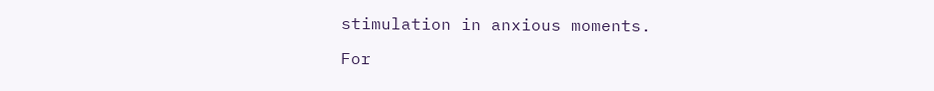stimulation in anxious moments.

For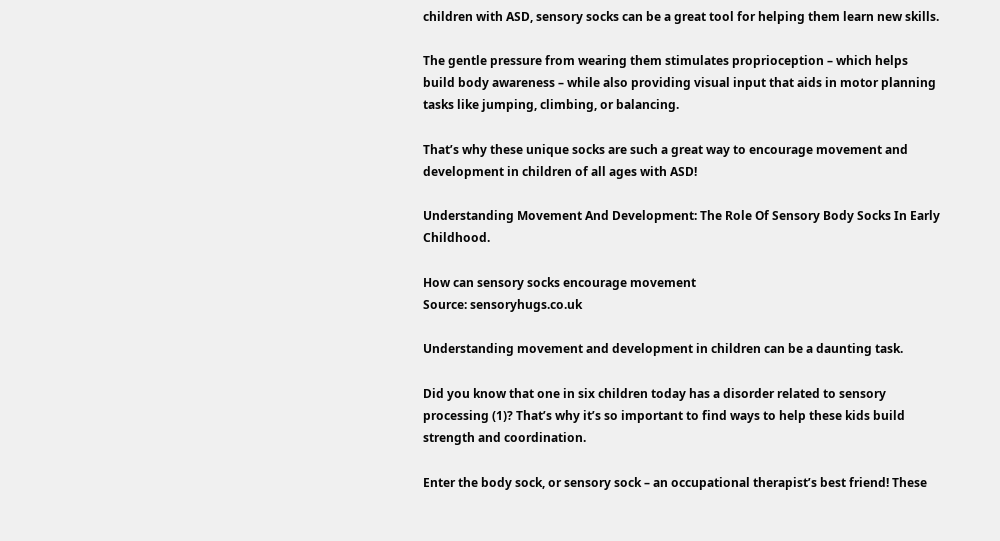children with ASD, sensory socks can be a great tool for helping them learn new skills.

The gentle pressure from wearing them stimulates proprioception – which helps build body awareness – while also providing visual input that aids in motor planning tasks like jumping, climbing, or balancing.

That’s why these unique socks are such a great way to encourage movement and development in children of all ages with ASD!

Understanding Movement And Development: The Role Of Sensory Body Socks In Early Childhood.

How can sensory socks encourage movement
Source: sensoryhugs.co.uk

Understanding movement and development in children can be a daunting task.

Did you know that one in six children today has a disorder related to sensory processing (1)? That’s why it’s so important to find ways to help these kids build strength and coordination.

Enter the body sock, or sensory sock – an occupational therapist’s best friend! These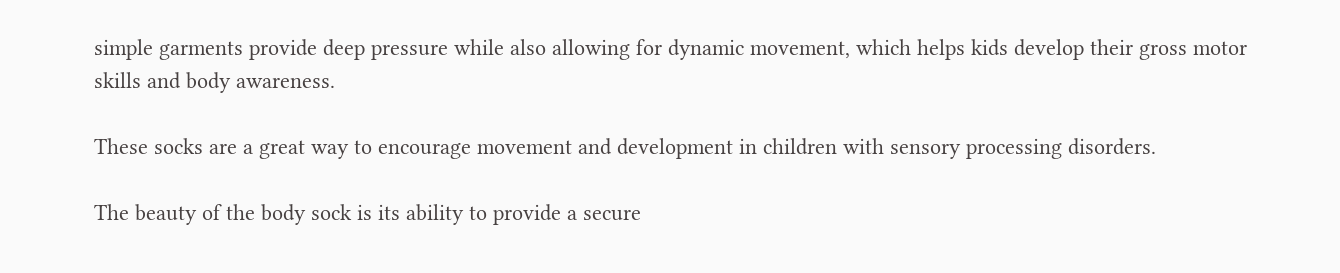simple garments provide deep pressure while also allowing for dynamic movement, which helps kids develop their gross motor skills and body awareness.

These socks are a great way to encourage movement and development in children with sensory processing disorders.

The beauty of the body sock is its ability to provide a secure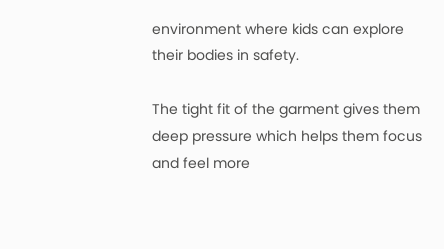environment where kids can explore their bodies in safety.

The tight fit of the garment gives them deep pressure which helps them focus and feel more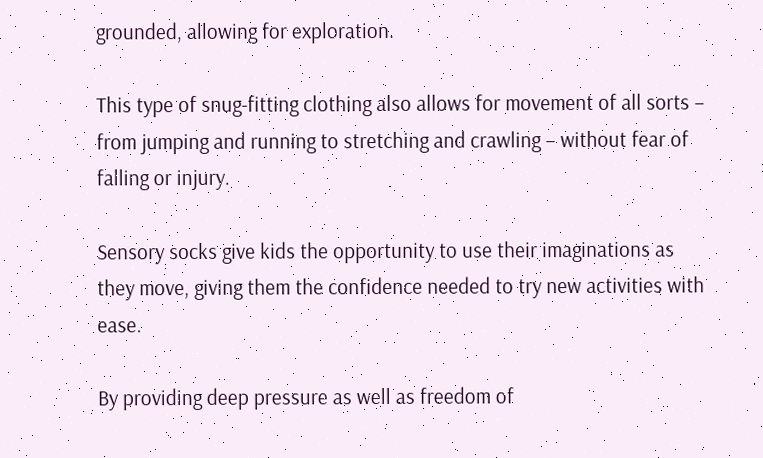grounded, allowing for exploration.

This type of snug-fitting clothing also allows for movement of all sorts – from jumping and running to stretching and crawling – without fear of falling or injury.

Sensory socks give kids the opportunity to use their imaginations as they move, giving them the confidence needed to try new activities with ease.

By providing deep pressure as well as freedom of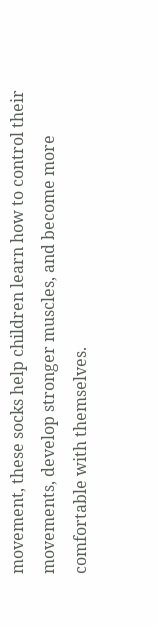movement, these socks help children learn how to control their movements, develop stronger muscles, and become more comfortable with themselves.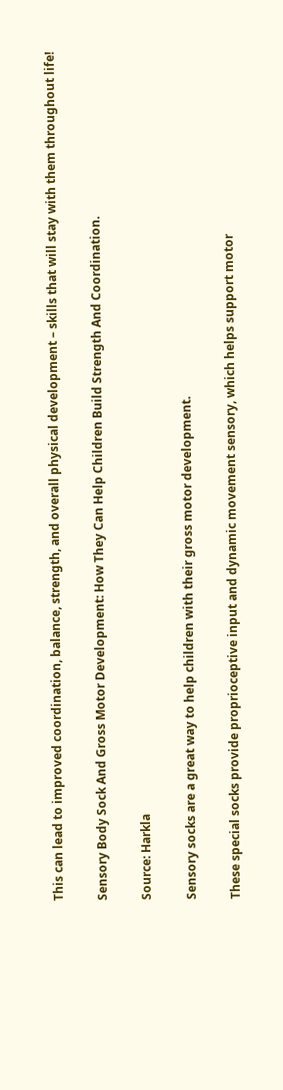This can lead to improved coordination, balance, strength, and overall physical development – skills that will stay with them throughout life!

Sensory Body Sock And Gross Motor Development: How They Can Help Children Build Strength And Coordination.

Source: Harkla

Sensory socks are a great way to help children with their gross motor development.

These special socks provide proprioceptive input and dynamic movement sensory, which helps support motor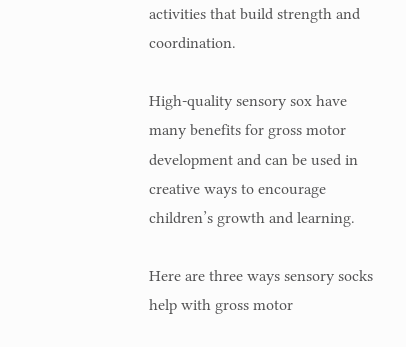activities that build strength and coordination.

High-quality sensory sox have many benefits for gross motor development and can be used in creative ways to encourage children’s growth and learning.

Here are three ways sensory socks help with gross motor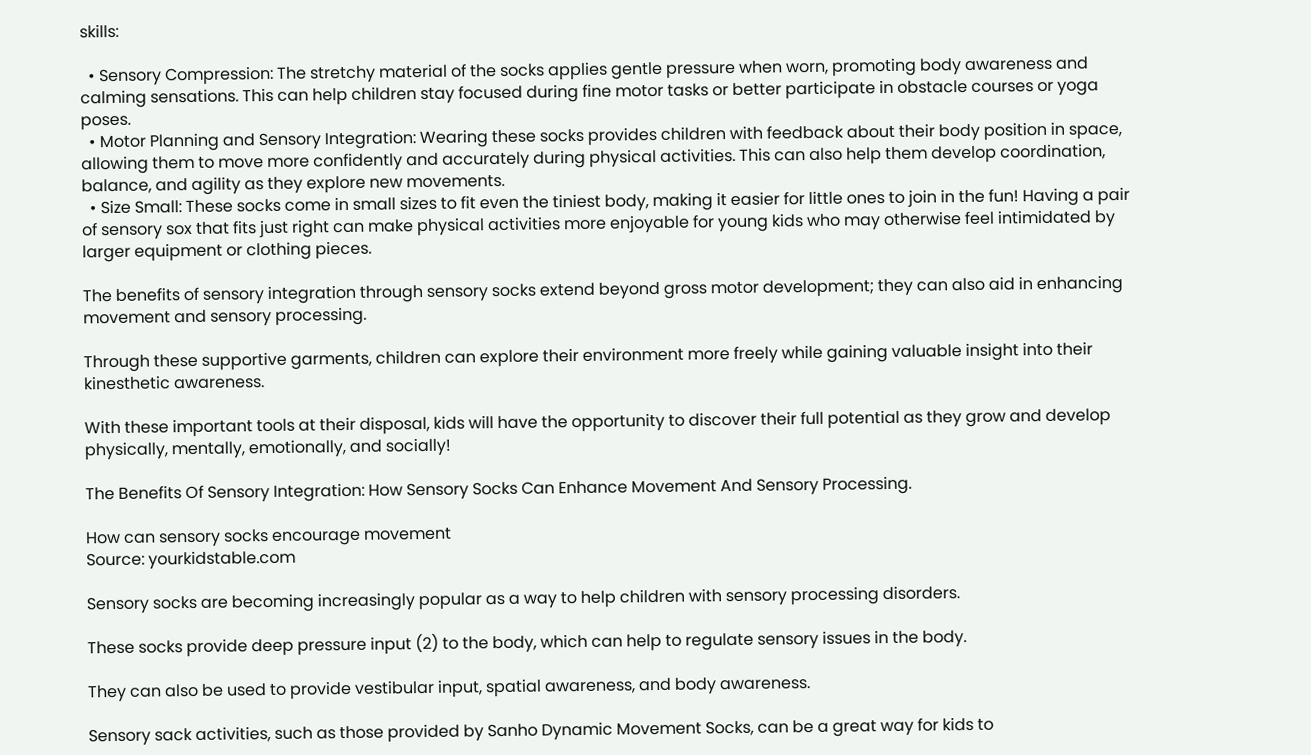skills:

  • Sensory Compression: The stretchy material of the socks applies gentle pressure when worn, promoting body awareness and calming sensations. This can help children stay focused during fine motor tasks or better participate in obstacle courses or yoga poses.
  • Motor Planning and Sensory Integration: Wearing these socks provides children with feedback about their body position in space, allowing them to move more confidently and accurately during physical activities. This can also help them develop coordination, balance, and agility as they explore new movements.
  • Size Small: These socks come in small sizes to fit even the tiniest body, making it easier for little ones to join in the fun! Having a pair of sensory sox that fits just right can make physical activities more enjoyable for young kids who may otherwise feel intimidated by larger equipment or clothing pieces.

The benefits of sensory integration through sensory socks extend beyond gross motor development; they can also aid in enhancing movement and sensory processing.

Through these supportive garments, children can explore their environment more freely while gaining valuable insight into their kinesthetic awareness.

With these important tools at their disposal, kids will have the opportunity to discover their full potential as they grow and develop physically, mentally, emotionally, and socially!

The Benefits Of Sensory Integration: How Sensory Socks Can Enhance Movement And Sensory Processing.

How can sensory socks encourage movement
Source: yourkidstable.com

Sensory socks are becoming increasingly popular as a way to help children with sensory processing disorders.

These socks provide deep pressure input (2) to the body, which can help to regulate sensory issues in the body.

They can also be used to provide vestibular input, spatial awareness, and body awareness.

Sensory sack activities, such as those provided by Sanho Dynamic Movement Socks, can be a great way for kids to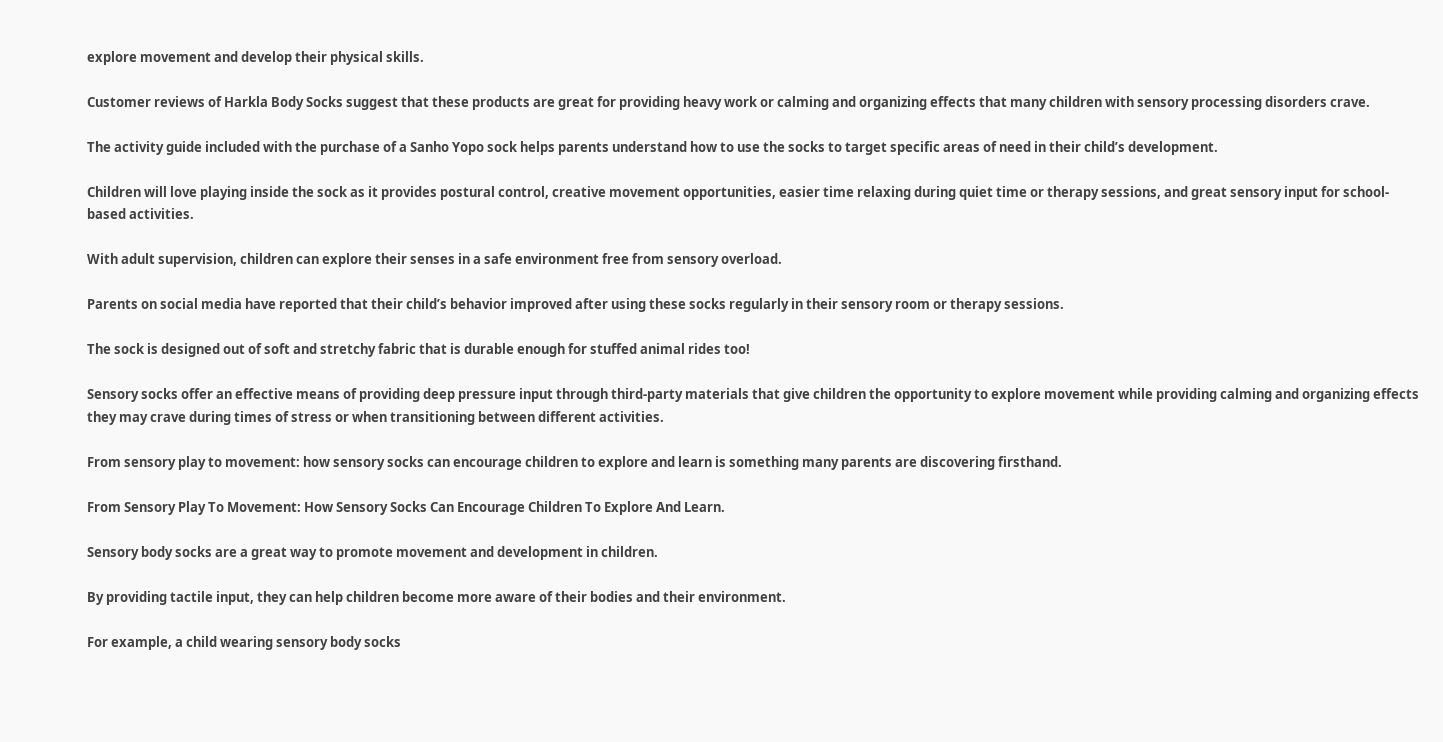explore movement and develop their physical skills.

Customer reviews of Harkla Body Socks suggest that these products are great for providing heavy work or calming and organizing effects that many children with sensory processing disorders crave.

The activity guide included with the purchase of a Sanho Yopo sock helps parents understand how to use the socks to target specific areas of need in their child’s development.

Children will love playing inside the sock as it provides postural control, creative movement opportunities, easier time relaxing during quiet time or therapy sessions, and great sensory input for school-based activities.

With adult supervision, children can explore their senses in a safe environment free from sensory overload.

Parents on social media have reported that their child’s behavior improved after using these socks regularly in their sensory room or therapy sessions.

The sock is designed out of soft and stretchy fabric that is durable enough for stuffed animal rides too!

Sensory socks offer an effective means of providing deep pressure input through third-party materials that give children the opportunity to explore movement while providing calming and organizing effects they may crave during times of stress or when transitioning between different activities.

From sensory play to movement: how sensory socks can encourage children to explore and learn is something many parents are discovering firsthand.

From Sensory Play To Movement: How Sensory Socks Can Encourage Children To Explore And Learn.

Sensory body socks are a great way to promote movement and development in children.

By providing tactile input, they can help children become more aware of their bodies and their environment.

For example, a child wearing sensory body socks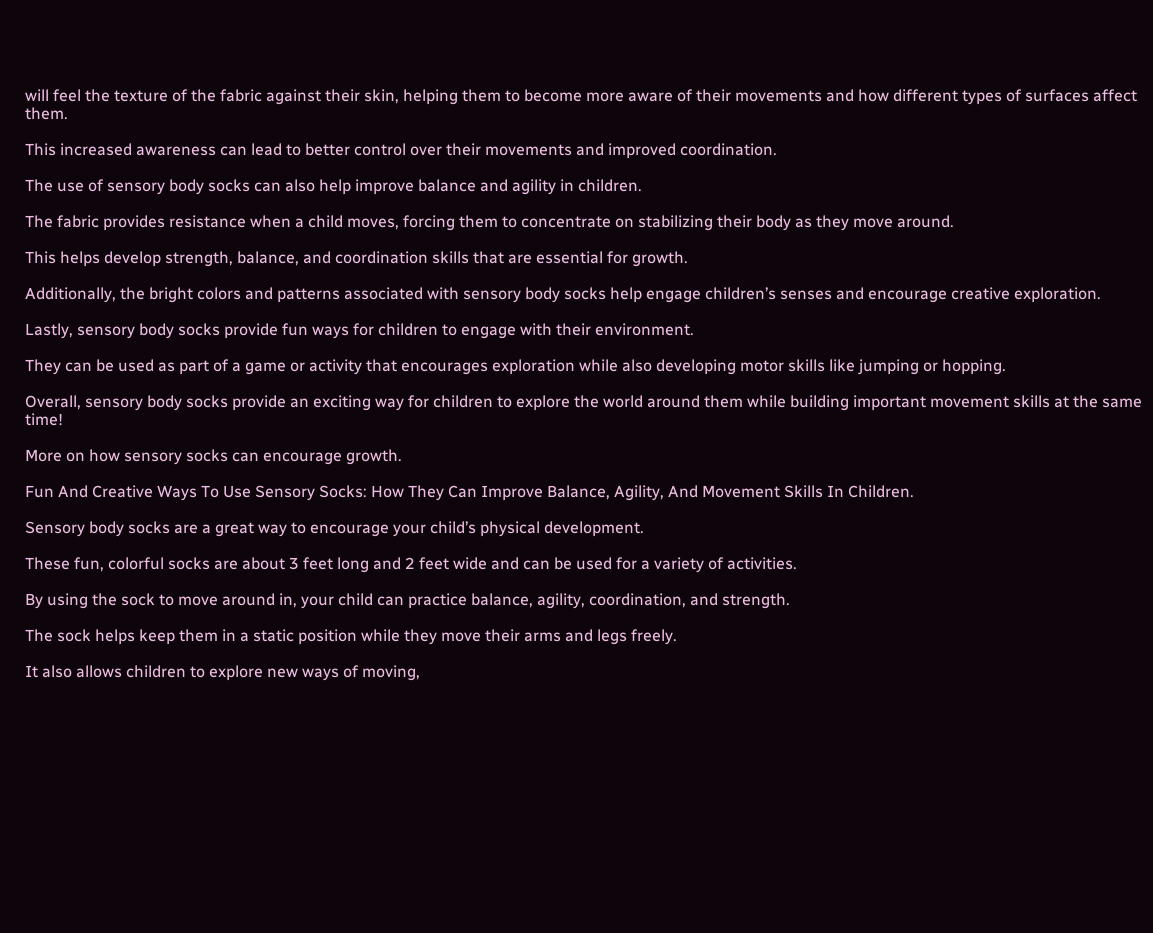will feel the texture of the fabric against their skin, helping them to become more aware of their movements and how different types of surfaces affect them.

This increased awareness can lead to better control over their movements and improved coordination.

The use of sensory body socks can also help improve balance and agility in children.

The fabric provides resistance when a child moves, forcing them to concentrate on stabilizing their body as they move around.

This helps develop strength, balance, and coordination skills that are essential for growth.

Additionally, the bright colors and patterns associated with sensory body socks help engage children’s senses and encourage creative exploration.

Lastly, sensory body socks provide fun ways for children to engage with their environment.

They can be used as part of a game or activity that encourages exploration while also developing motor skills like jumping or hopping.

Overall, sensory body socks provide an exciting way for children to explore the world around them while building important movement skills at the same time!

More on how sensory socks can encourage growth.

Fun And Creative Ways To Use Sensory Socks: How They Can Improve Balance, Agility, And Movement Skills In Children.

Sensory body socks are a great way to encourage your child’s physical development.

These fun, colorful socks are about 3 feet long and 2 feet wide and can be used for a variety of activities.

By using the sock to move around in, your child can practice balance, agility, coordination, and strength.

The sock helps keep them in a static position while they move their arms and legs freely.

It also allows children to explore new ways of moving,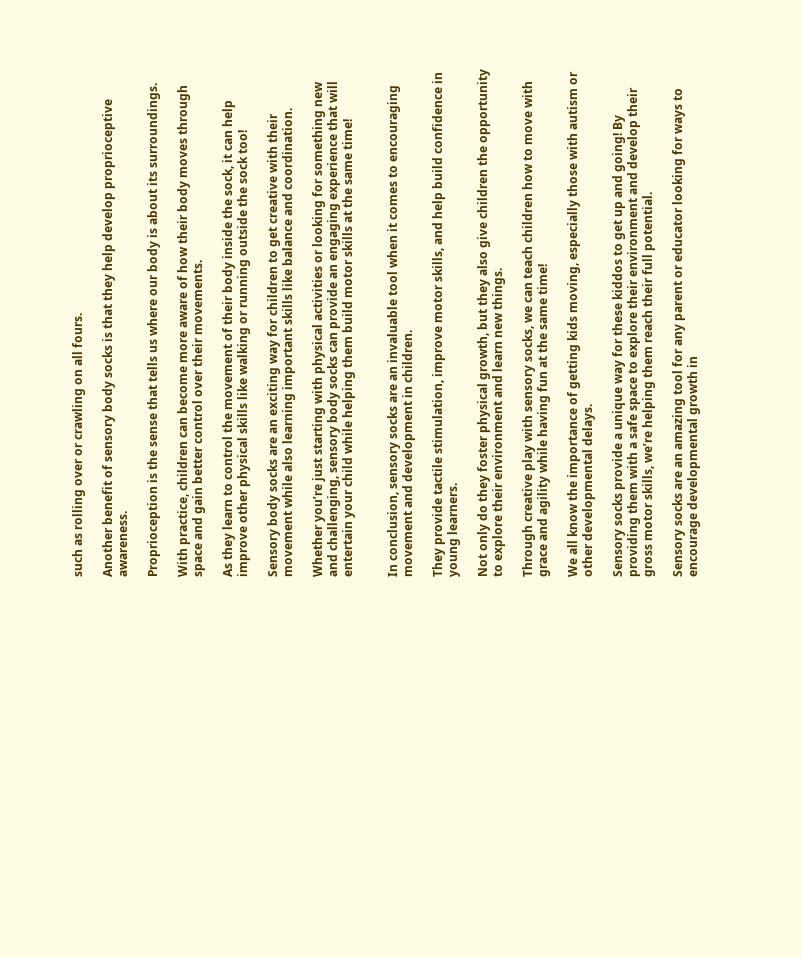such as rolling over or crawling on all fours.

Another benefit of sensory body socks is that they help develop proprioceptive awareness.

Proprioception is the sense that tells us where our body is about its surroundings.

With practice, children can become more aware of how their body moves through space and gain better control over their movements.

As they learn to control the movement of their body inside the sock, it can help improve other physical skills like walking or running outside the sock too!

Sensory body socks are an exciting way for children to get creative with their movement while also learning important skills like balance and coordination.

Whether you’re just starting with physical activities or looking for something new and challenging, sensory body socks can provide an engaging experience that will entertain your child while helping them build motor skills at the same time!


In conclusion, sensory socks are an invaluable tool when it comes to encouraging movement and development in children.

They provide tactile stimulation, improve motor skills, and help build confidence in young learners.

Not only do they foster physical growth, but they also give children the opportunity to explore their environment and learn new things.

Through creative play with sensory socks, we can teach children how to move with grace and agility while having fun at the same time!

We all know the importance of getting kids moving, especially those with autism or other developmental delays.

Sensory socks provide a unique way for these kiddos to get up and going! By providing them with a safe space to explore their environment and develop their gross motor skills, we’re helping them reach their full potential.

Sensory socks are an amazing tool for any parent or educator looking for ways to encourage developmental growth in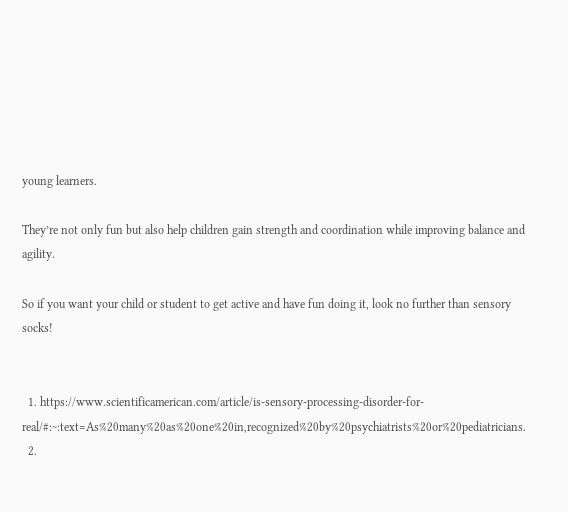young learners.

They’re not only fun but also help children gain strength and coordination while improving balance and agility.

So if you want your child or student to get active and have fun doing it, look no further than sensory socks!


  1. https://www.scientificamerican.com/article/is-sensory-processing-disorder-for-real/#:~:text=As%20many%20as%20one%20in,recognized%20by%20psychiatrists%20or%20pediatricians.
  2.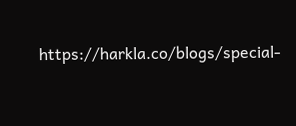https://harkla.co/blogs/special-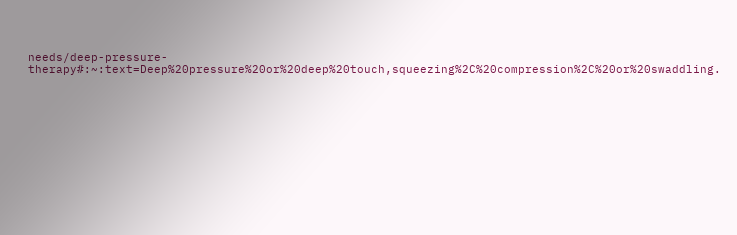needs/deep-pressure-therapy#:~:text=Deep%20pressure%20or%20deep%20touch,squeezing%2C%20compression%2C%20or%20swaddling.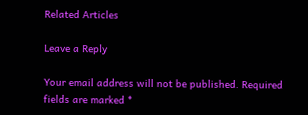Related Articles

Leave a Reply

Your email address will not be published. Required fields are marked *